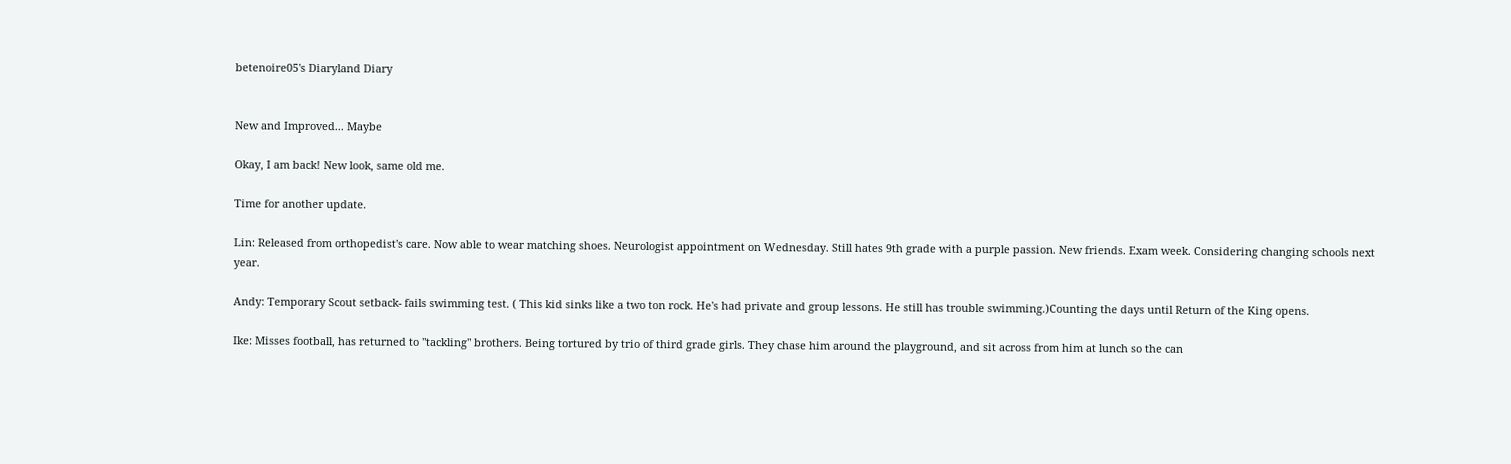betenoire05's Diaryland Diary


New and Improved... Maybe

Okay, I am back! New look, same old me.

Time for another update.

Lin: Released from orthopedist's care. Now able to wear matching shoes. Neurologist appointment on Wednesday. Still hates 9th grade with a purple passion. New friends. Exam week. Considering changing schools next year.

Andy: Temporary Scout setback- fails swimming test. ( This kid sinks like a two ton rock. He's had private and group lessons. He still has trouble swimming.)Counting the days until Return of the King opens.

Ike: Misses football, has returned to "tackling" brothers. Being tortured by trio of third grade girls. They chase him around the playground, and sit across from him at lunch so the can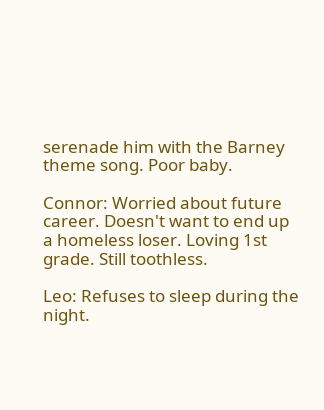serenade him with the Barney theme song. Poor baby.

Connor: Worried about future career. Doesn't want to end up a homeless loser. Loving 1st grade. Still toothless.

Leo: Refuses to sleep during the night.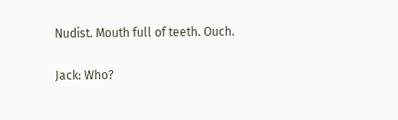Nudist. Mouth full of teeth. Ouch.

Jack: Who?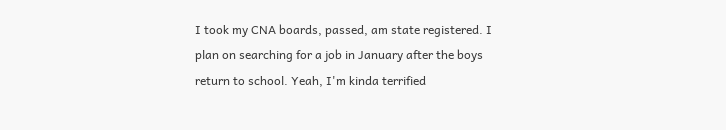I took my CNA boards, passed, am state registered. I plan on searching for a job in January after the boys return to school. Yeah, I'm kinda terrified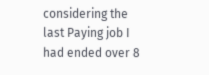considering the last Paying job I had ended over 8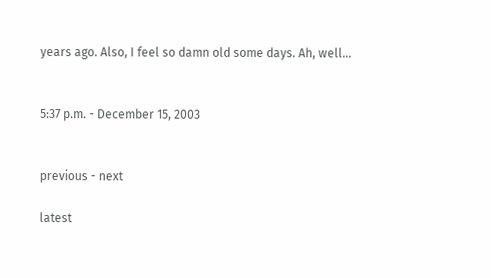years ago. Also, I feel so damn old some days. Ah, well...


5:37 p.m. - December 15, 2003


previous - next

latest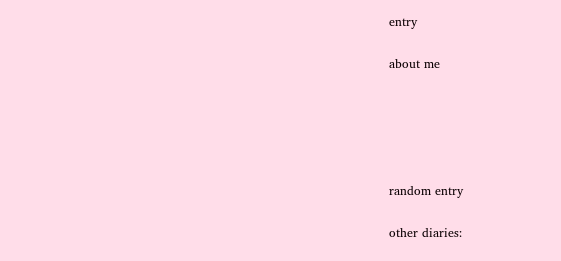entry

about me





random entry

other diaries: